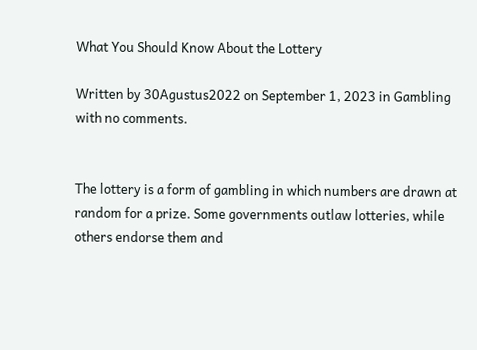What You Should Know About the Lottery

Written by 30Agustus2022 on September 1, 2023 in Gambling with no comments.


The lottery is a form of gambling in which numbers are drawn at random for a prize. Some governments outlaw lotteries, while others endorse them and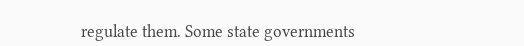regulate them. Some state governments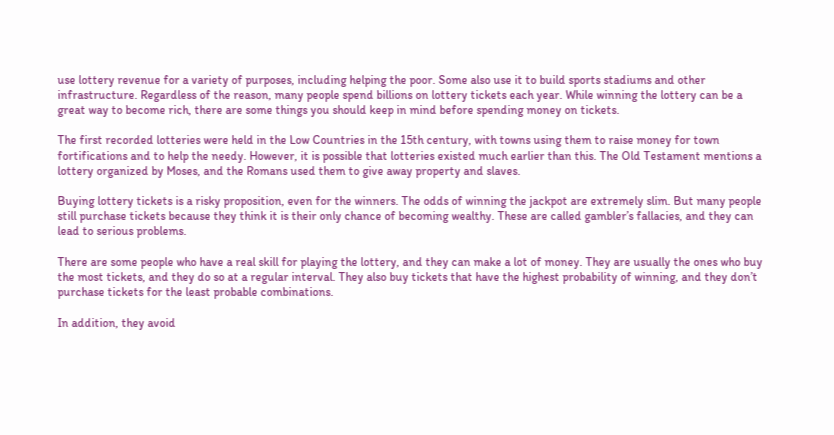use lottery revenue for a variety of purposes, including helping the poor. Some also use it to build sports stadiums and other infrastructure. Regardless of the reason, many people spend billions on lottery tickets each year. While winning the lottery can be a great way to become rich, there are some things you should keep in mind before spending money on tickets.

The first recorded lotteries were held in the Low Countries in the 15th century, with towns using them to raise money for town fortifications and to help the needy. However, it is possible that lotteries existed much earlier than this. The Old Testament mentions a lottery organized by Moses, and the Romans used them to give away property and slaves.

Buying lottery tickets is a risky proposition, even for the winners. The odds of winning the jackpot are extremely slim. But many people still purchase tickets because they think it is their only chance of becoming wealthy. These are called gambler’s fallacies, and they can lead to serious problems.

There are some people who have a real skill for playing the lottery, and they can make a lot of money. They are usually the ones who buy the most tickets, and they do so at a regular interval. They also buy tickets that have the highest probability of winning, and they don’t purchase tickets for the least probable combinations.

In addition, they avoid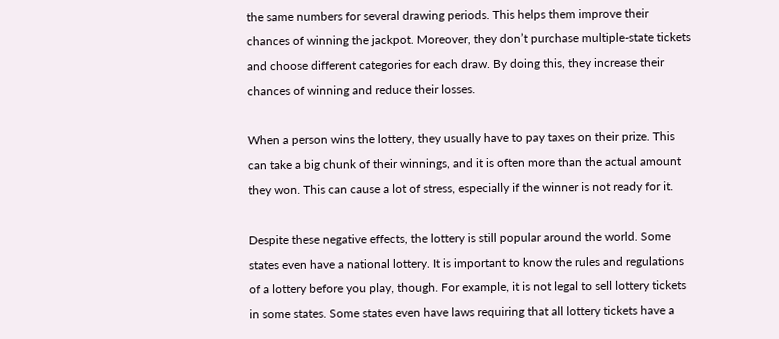the same numbers for several drawing periods. This helps them improve their chances of winning the jackpot. Moreover, they don’t purchase multiple-state tickets and choose different categories for each draw. By doing this, they increase their chances of winning and reduce their losses.

When a person wins the lottery, they usually have to pay taxes on their prize. This can take a big chunk of their winnings, and it is often more than the actual amount they won. This can cause a lot of stress, especially if the winner is not ready for it.

Despite these negative effects, the lottery is still popular around the world. Some states even have a national lottery. It is important to know the rules and regulations of a lottery before you play, though. For example, it is not legal to sell lottery tickets in some states. Some states even have laws requiring that all lottery tickets have a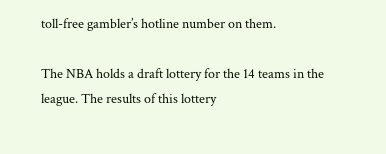toll-free gambler’s hotline number on them.

The NBA holds a draft lottery for the 14 teams in the league. The results of this lottery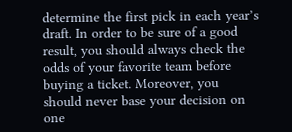determine the first pick in each year’s draft. In order to be sure of a good result, you should always check the odds of your favorite team before buying a ticket. Moreover, you should never base your decision on one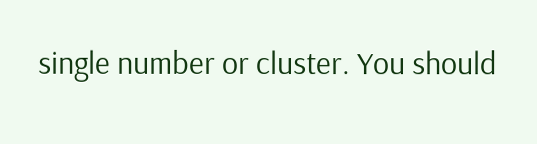single number or cluster. You should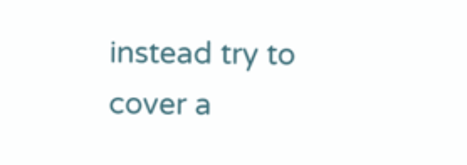instead try to cover a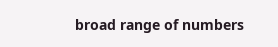broad range of numbers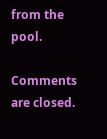from the pool.

Comments are closed.